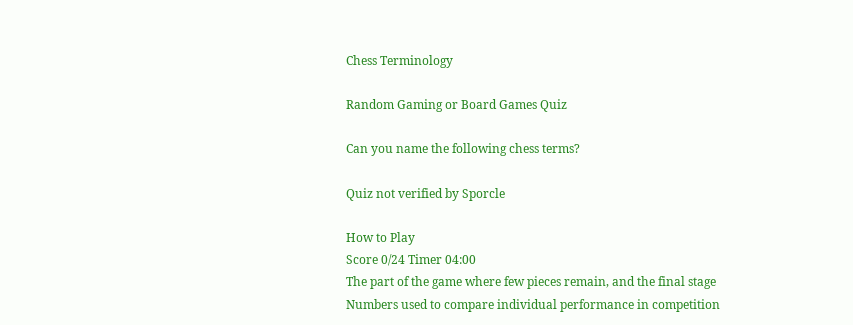Chess Terminology

Random Gaming or Board Games Quiz

Can you name the following chess terms?

Quiz not verified by Sporcle

How to Play
Score 0/24 Timer 04:00
The part of the game where few pieces remain, and the final stage
Numbers used to compare individual performance in competition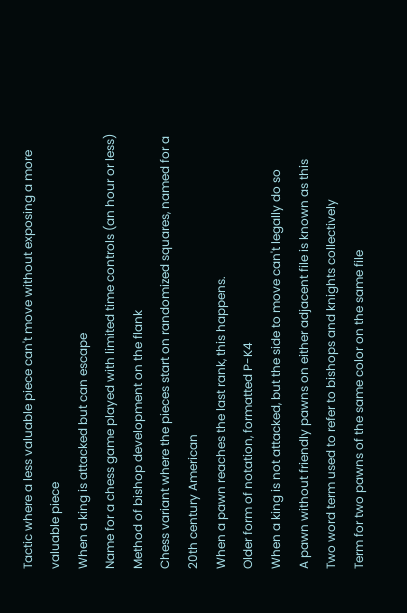Tactic where a less valuable piece can't move without exposing a more valuable piece
When a king is attacked but can escape
Name for a chess game played with limited time controls (an hour or less)
Method of bishop development on the flank
Chess variant where the pieces start on randomized squares, named for a 20th century American
When a pawn reaches the last rank, this happens.
Older form of notation, formatted P-K4
When a king is not attacked, but the side to move can't legally do so
A pawn without friendly pawns on either adjacent file is known as this
Two word term used to refer to bishops and knights collectively
Term for two pawns of the same color on the same file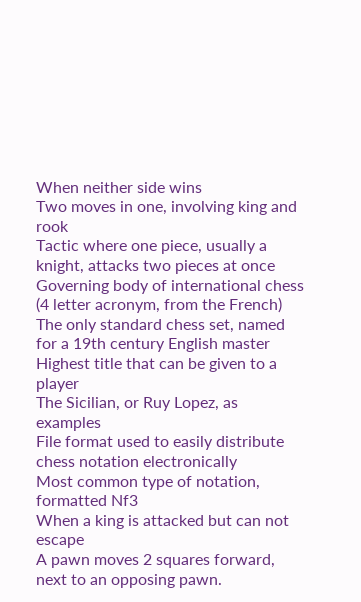When neither side wins
Two moves in one, involving king and rook
Tactic where one piece, usually a knight, attacks two pieces at once
Governing body of international chess (4 letter acronym, from the French)
The only standard chess set, named for a 19th century English master
Highest title that can be given to a player
The Sicilian, or Ruy Lopez, as examples
File format used to easily distribute chess notation electronically
Most common type of notation, formatted Nf3
When a king is attacked but can not escape
A pawn moves 2 squares forward, next to an opposing pawn.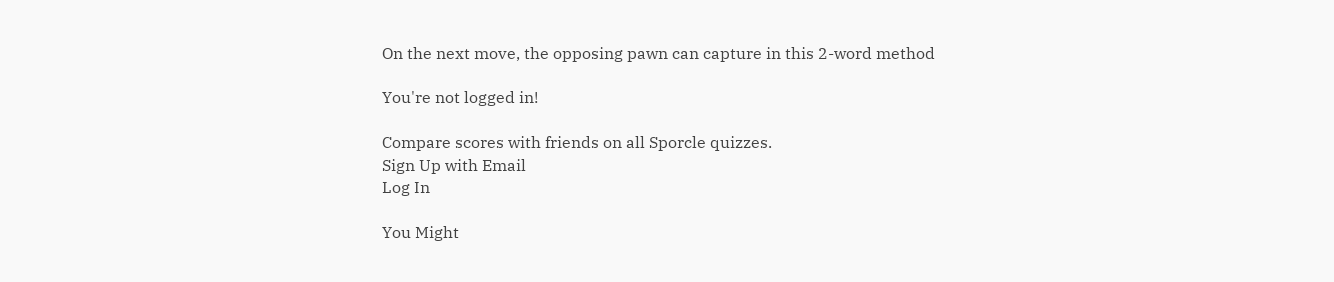On the next move, the opposing pawn can capture in this 2-word method

You're not logged in!

Compare scores with friends on all Sporcle quizzes.
Sign Up with Email
Log In

You Might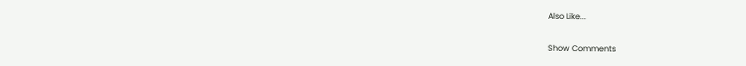Also Like...

Show Comments